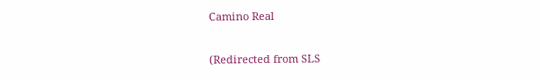Camino Real

(Redirected from SLS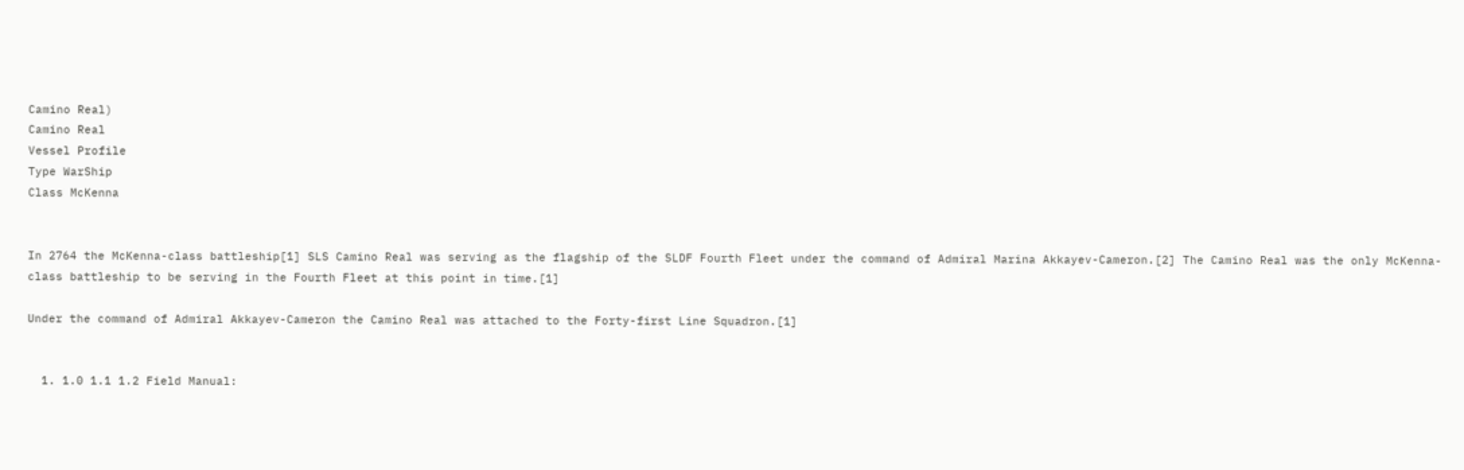Camino Real)
Camino Real
Vessel Profile
Type WarShip
Class McKenna


In 2764 the McKenna-class battleship[1] SLS Camino Real was serving as the flagship of the SLDF Fourth Fleet under the command of Admiral Marina Akkayev-Cameron.[2] The Camino Real was the only McKenna-class battleship to be serving in the Fourth Fleet at this point in time.[1]

Under the command of Admiral Akkayev-Cameron the Camino Real was attached to the Forty-first Line Squadron.[1]


  1. 1.0 1.1 1.2 Field Manual: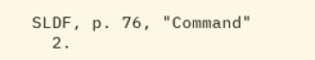SLDF, p. 76, "Command"
  2.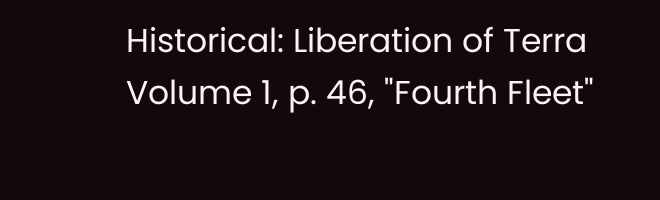Historical: Liberation of Terra Volume 1, p. 46, "Fourth Fleet"